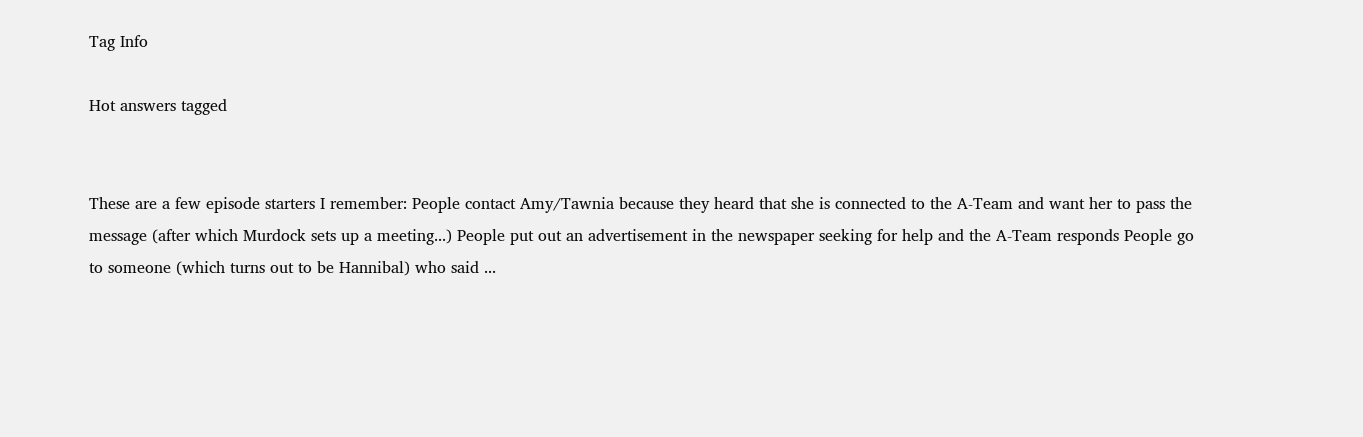Tag Info

Hot answers tagged


These are a few episode starters I remember: People contact Amy/Tawnia because they heard that she is connected to the A-Team and want her to pass the message (after which Murdock sets up a meeting...) People put out an advertisement in the newspaper seeking for help and the A-Team responds People go to someone (which turns out to be Hannibal) who said ...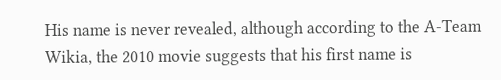His name is never revealed, although according to the A-Team Wikia, the 2010 movie suggests that his first name is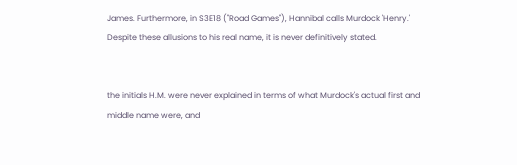James. Furthermore, in S3E18 ("Road Games"), Hannibal calls Murdock 'Henry.' Despite these allusions to his real name, it is never definitively stated.


the initials H.M. were never explained in terms of what Murdock's actual first and middle name were, and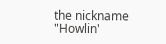the nickname "Howlin'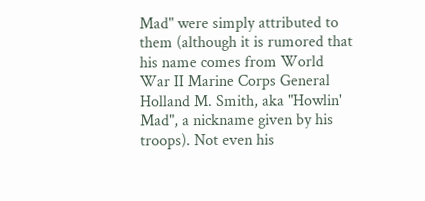Mad" were simply attributed to them (although it is rumored that his name comes from World War II Marine Corps General Holland M. Smith, aka "Howlin' Mad", a nickname given by his troops). Not even his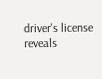driver's license reveals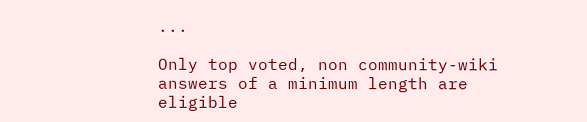...

Only top voted, non community-wiki answers of a minimum length are eligible